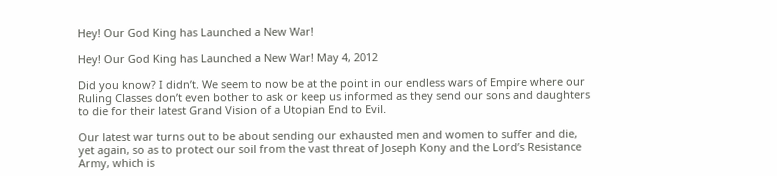Hey! Our God King has Launched a New War!

Hey! Our God King has Launched a New War! May 4, 2012

Did you know? I didn’t. We seem to now be at the point in our endless wars of Empire where our Ruling Classes don’t even bother to ask or keep us informed as they send our sons and daughters to die for their latest Grand Vision of a Utopian End to Evil.

Our latest war turns out to be about sending our exhausted men and women to suffer and die, yet again, so as to protect our soil from the vast threat of Joseph Kony and the Lord’s Resistance Army, which is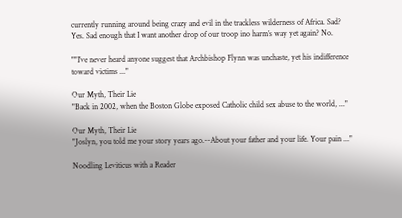currently running around being crazy and evil in the trackless wilderness of Africa. Sad? Yes. Sad enough that I want another drop of our troop ino harm’s way yet again? No.

""I’ve never heard anyone suggest that Archbishop Flynn was unchaste, yet his indifference toward victims ..."

Our Myth, Their Lie
"Back in 2002, when the Boston Globe exposed Catholic child sex abuse to the world, ..."

Our Myth, Their Lie
"Joslyn, you told me your story years ago.--About your father and your life. Your pain ..."

Noodling Leviticus with a Reader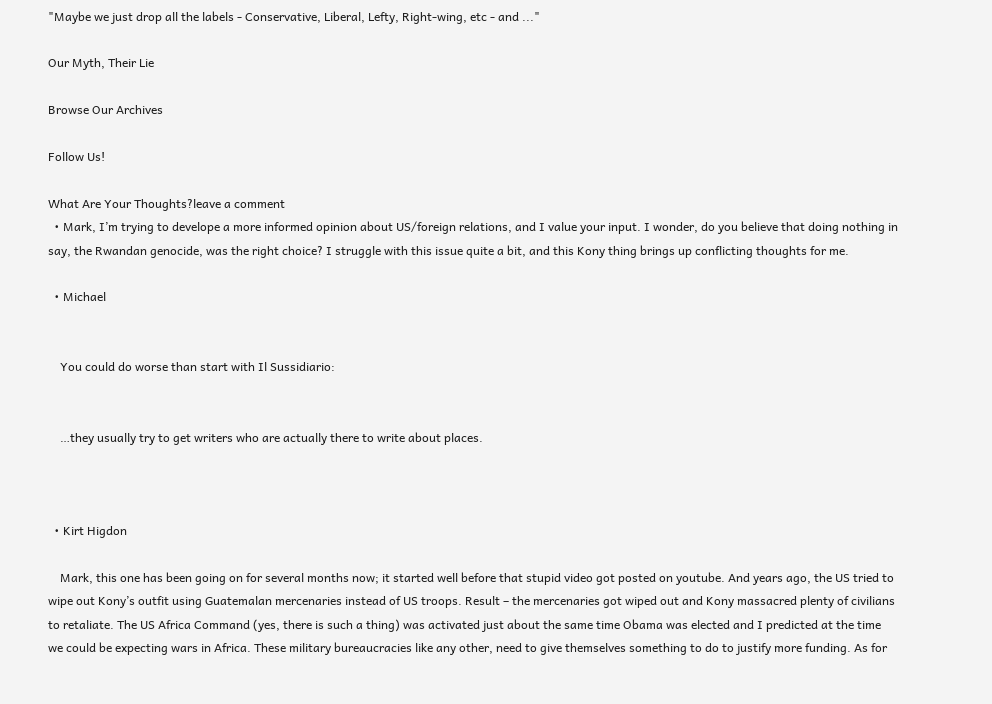"Maybe we just drop all the labels - Conservative, Liberal, Lefty, Right-wing, etc - and ..."

Our Myth, Their Lie

Browse Our Archives

Follow Us!

What Are Your Thoughts?leave a comment
  • Mark, I’m trying to develope a more informed opinion about US/foreign relations, and I value your input. I wonder, do you believe that doing nothing in say, the Rwandan genocide, was the right choice? I struggle with this issue quite a bit, and this Kony thing brings up conflicting thoughts for me.

  • Michael


    You could do worse than start with Il Sussidiario:


    …they usually try to get writers who are actually there to write about places.



  • Kirt Higdon

    Mark, this one has been going on for several months now; it started well before that stupid video got posted on youtube. And years ago, the US tried to wipe out Kony’s outfit using Guatemalan mercenaries instead of US troops. Result – the mercenaries got wiped out and Kony massacred plenty of civilians to retaliate. The US Africa Command (yes, there is such a thing) was activated just about the same time Obama was elected and I predicted at the time we could be expecting wars in Africa. These military bureaucracies like any other, need to give themselves something to do to justify more funding. As for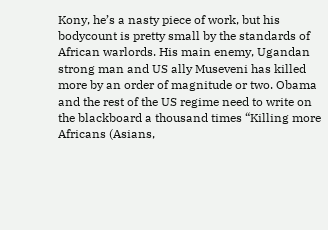Kony, he’s a nasty piece of work, but his bodycount is pretty small by the standards of African warlords. His main enemy, Ugandan strong man and US ally Museveni has killed more by an order of magnitude or two. Obama and the rest of the US regime need to write on the blackboard a thousand times “Killing more Africans (Asians,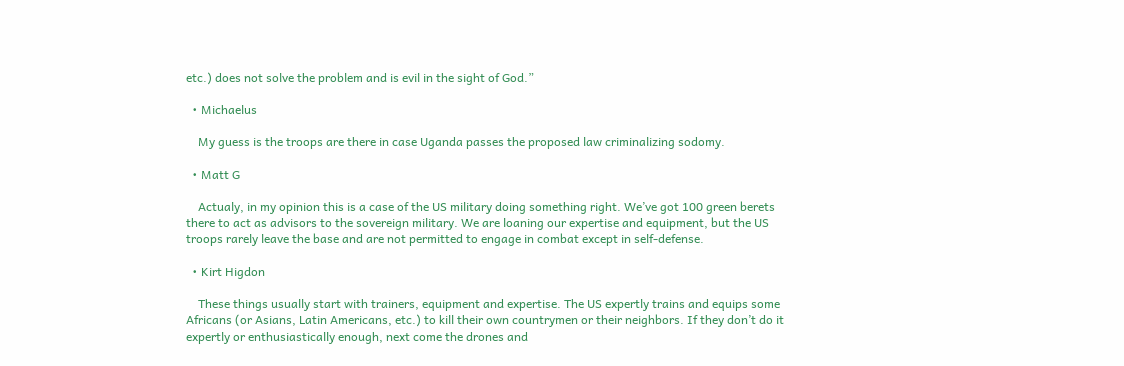etc.) does not solve the problem and is evil in the sight of God.”

  • Michaelus

    My guess is the troops are there in case Uganda passes the proposed law criminalizing sodomy.

  • Matt G

    Actualy, in my opinion this is a case of the US military doing something right. We’ve got 100 green berets there to act as advisors to the sovereign military. We are loaning our expertise and equipment, but the US troops rarely leave the base and are not permitted to engage in combat except in self-defense.

  • Kirt Higdon

    These things usually start with trainers, equipment and expertise. The US expertly trains and equips some Africans (or Asians, Latin Americans, etc.) to kill their own countrymen or their neighbors. If they don’t do it expertly or enthusiastically enough, next come the drones and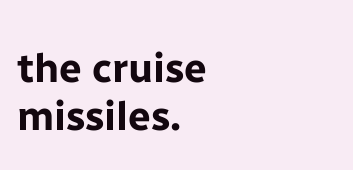the cruise missiles.